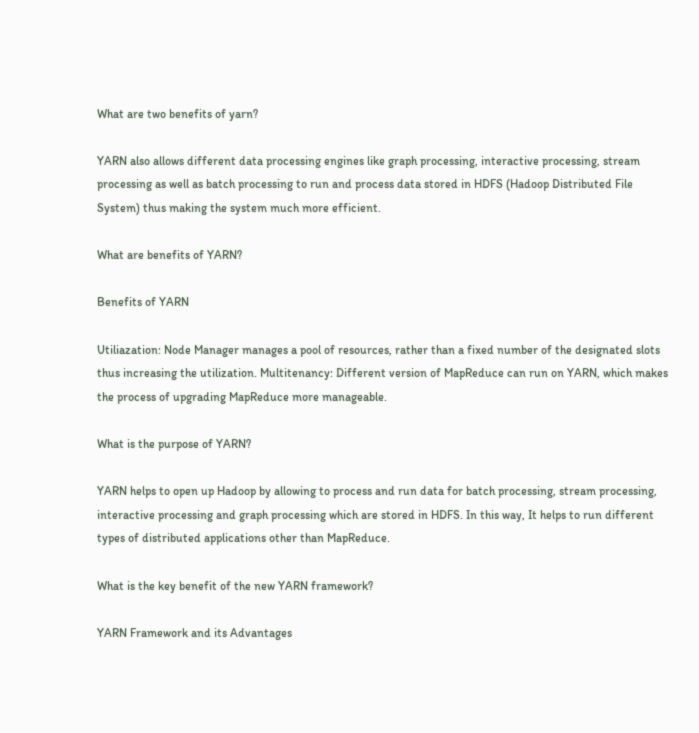What are two benefits of yarn?

YARN also allows different data processing engines like graph processing, interactive processing, stream processing as well as batch processing to run and process data stored in HDFS (Hadoop Distributed File System) thus making the system much more efficient.

What are benefits of YARN?

Benefits of YARN

Utiliazation: Node Manager manages a pool of resources, rather than a fixed number of the designated slots thus increasing the utilization. Multitenancy: Different version of MapReduce can run on YARN, which makes the process of upgrading MapReduce more manageable.

What is the purpose of YARN?

YARN helps to open up Hadoop by allowing to process and run data for batch processing, stream processing, interactive processing and graph processing which are stored in HDFS. In this way, It helps to run different types of distributed applications other than MapReduce.

What is the key benefit of the new YARN framework?

YARN Framework and its Advantages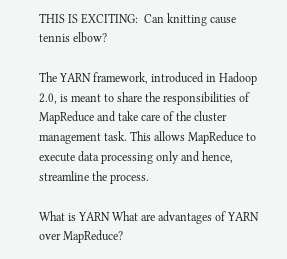THIS IS EXCITING:  Can knitting cause tennis elbow?

The YARN framework, introduced in Hadoop 2.0, is meant to share the responsibilities of MapReduce and take care of the cluster management task. This allows MapReduce to execute data processing only and hence, streamline the process.

What is YARN What are advantages of YARN over MapReduce?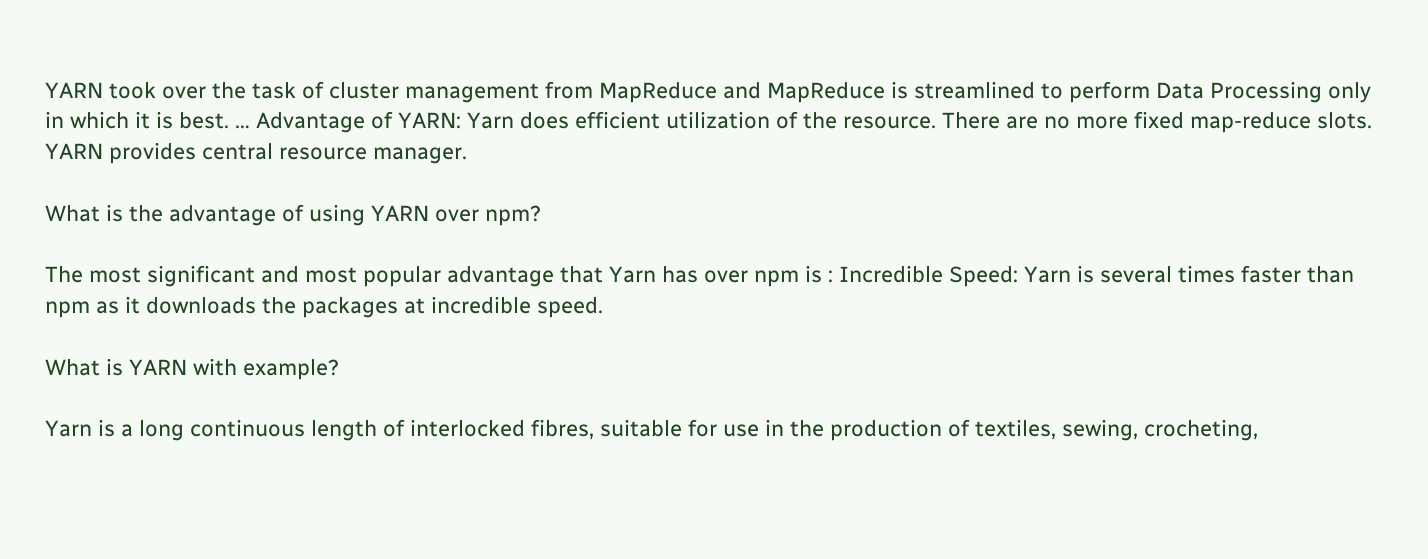YARN took over the task of cluster management from MapReduce and MapReduce is streamlined to perform Data Processing only in which it is best. … Advantage of YARN: Yarn does efficient utilization of the resource. There are no more fixed map-reduce slots. YARN provides central resource manager.

What is the advantage of using YARN over npm?

The most significant and most popular advantage that Yarn has over npm is : Incredible Speed: Yarn is several times faster than npm as it downloads the packages at incredible speed.

What is YARN with example?

Yarn is a long continuous length of interlocked fibres, suitable for use in the production of textiles, sewing, crocheting,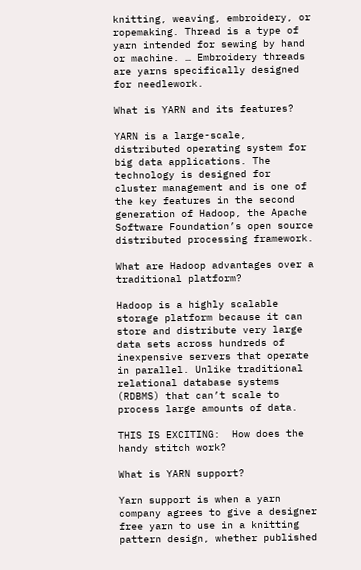knitting, weaving, embroidery, or ropemaking. Thread is a type of yarn intended for sewing by hand or machine. … Embroidery threads are yarns specifically designed for needlework.

What is YARN and its features?

YARN is a large-scale, distributed operating system for big data applications. The technology is designed for cluster management and is one of the key features in the second generation of Hadoop, the Apache Software Foundation’s open source distributed processing framework.

What are Hadoop advantages over a traditional platform?

Hadoop is a highly scalable storage platform because it can store and distribute very large data sets across hundreds of inexpensive servers that operate in parallel. Unlike traditional relational database systems (RDBMS) that can’t scale to process large amounts of data.

THIS IS EXCITING:  How does the handy stitch work?

What is YARN support?

Yarn support is when a yarn company agrees to give a designer free yarn to use in a knitting pattern design, whether published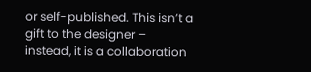or self-published. This isn’t a gift to the designer – instead, it is a collaboration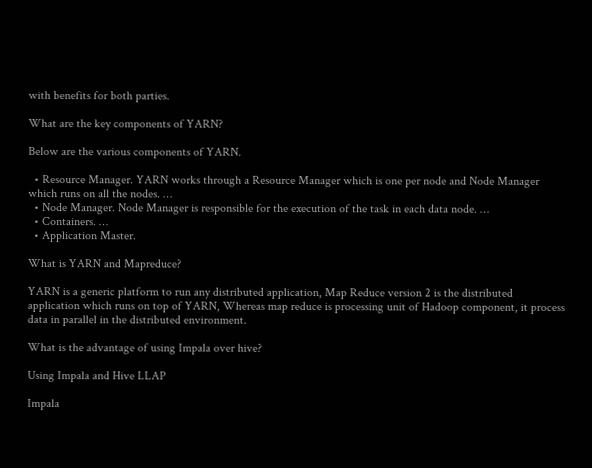with benefits for both parties.

What are the key components of YARN?

Below are the various components of YARN.

  • Resource Manager. YARN works through a Resource Manager which is one per node and Node Manager which runs on all the nodes. …
  • Node Manager. Node Manager is responsible for the execution of the task in each data node. …
  • Containers. …
  • Application Master.

What is YARN and Mapreduce?

YARN is a generic platform to run any distributed application, Map Reduce version 2 is the distributed application which runs on top of YARN, Whereas map reduce is processing unit of Hadoop component, it process data in parallel in the distributed environment.

What is the advantage of using Impala over hive?

Using Impala and Hive LLAP

Impala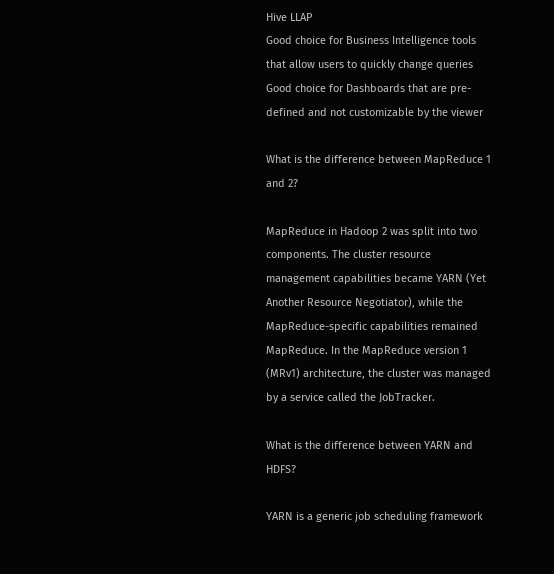Hive LLAP
Good choice for Business Intelligence tools that allow users to quickly change queries Good choice for Dashboards that are pre-defined and not customizable by the viewer

What is the difference between MapReduce 1 and 2?

MapReduce in Hadoop 2 was split into two components. The cluster resource management capabilities became YARN (Yet Another Resource Negotiator), while the MapReduce-specific capabilities remained MapReduce. In the MapReduce version 1 (MRv1) architecture, the cluster was managed by a service called the JobTracker.

What is the difference between YARN and HDFS?

YARN is a generic job scheduling framework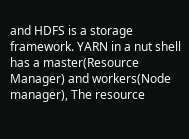and HDFS is a storage framework. YARN in a nut shell has a master(Resource Manager) and workers(Node manager), The resource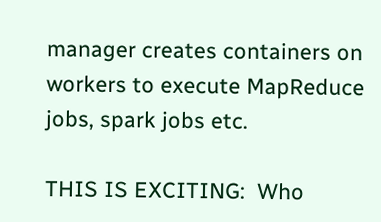manager creates containers on workers to execute MapReduce jobs, spark jobs etc.

THIS IS EXCITING:  Who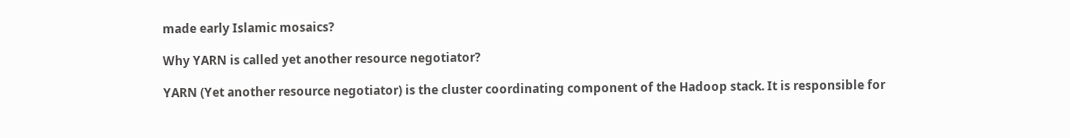made early Islamic mosaics?

Why YARN is called yet another resource negotiator?

YARN (Yet another resource negotiator) is the cluster coordinating component of the Hadoop stack. It is responsible for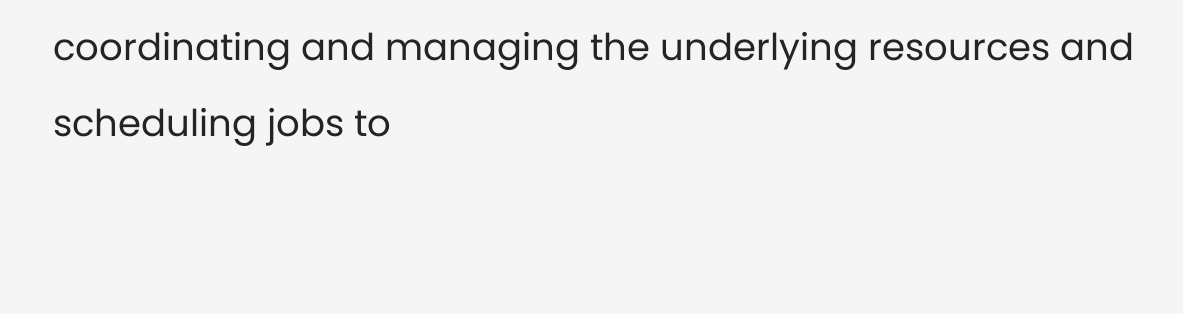coordinating and managing the underlying resources and scheduling jobs to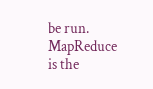be run. MapReduce is the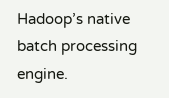Hadoop’s native batch processing engine.